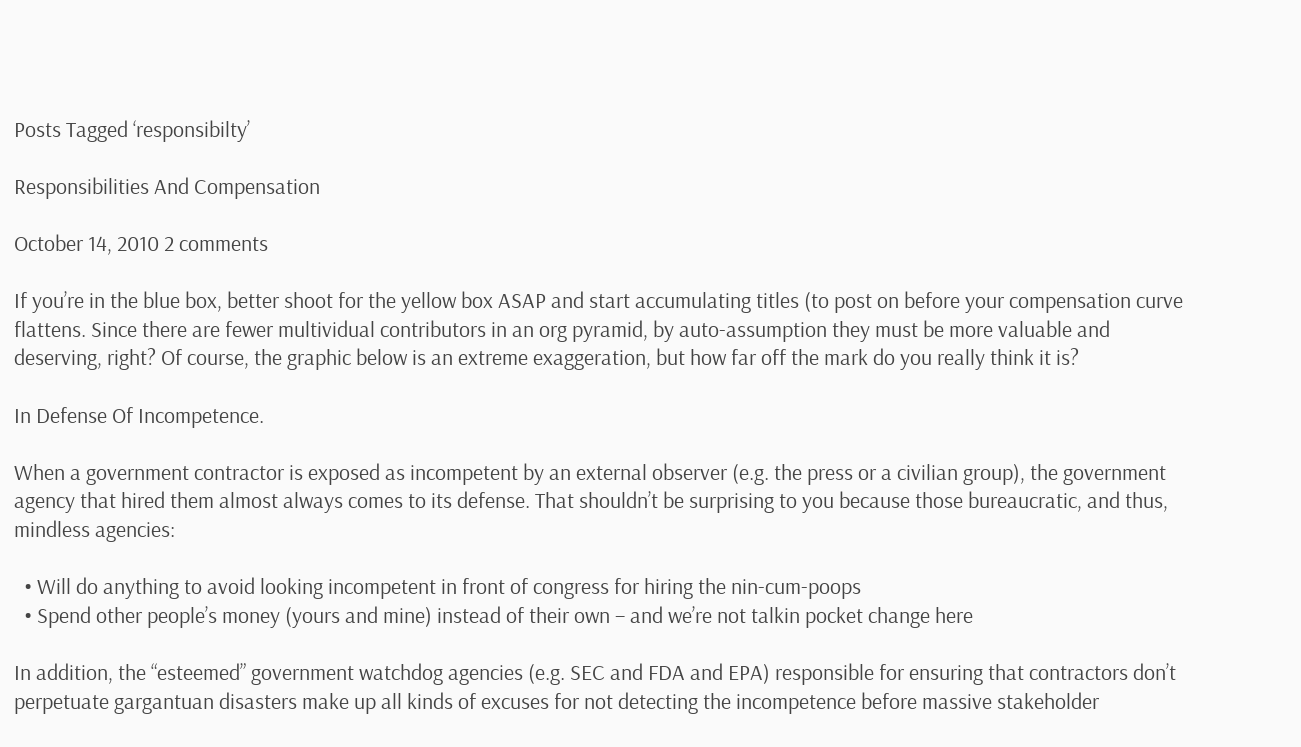Posts Tagged ‘responsibilty’

Responsibilities And Compensation

October 14, 2010 2 comments

If you’re in the blue box, better shoot for the yellow box ASAP and start accumulating titles (to post on before your compensation curve flattens. Since there are fewer multividual contributors in an org pyramid, by auto-assumption they must be more valuable and deserving, right? Of course, the graphic below is an extreme exaggeration, but how far off the mark do you really think it is?

In Defense Of Incompetence.

When a government contractor is exposed as incompetent by an external observer (e.g. the press or a civilian group), the government agency that hired them almost always comes to its defense. That shouldn’t be surprising to you because those bureaucratic, and thus, mindless agencies:

  • Will do anything to avoid looking incompetent in front of congress for hiring the nin-cum-poops
  • Spend other people’s money (yours and mine) instead of their own – and we’re not talkin pocket change here

In addition, the “esteemed” government watchdog agencies (e.g. SEC and FDA and EPA) responsible for ensuring that contractors don’t perpetuate gargantuan disasters make up all kinds of excuses for not detecting the incompetence before massive stakeholder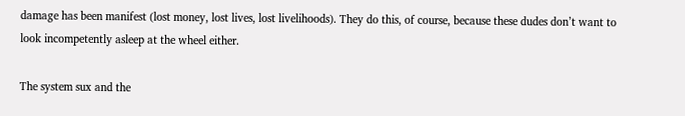damage has been manifest (lost money, lost lives, lost livelihoods). They do this, of course, because these dudes don’t want to look incompetently asleep at the wheel either.

The system sux and the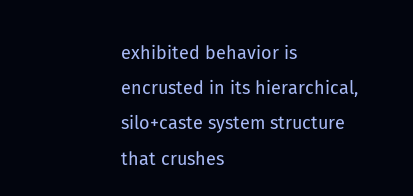exhibited behavior is encrusted in its hierarchical, silo+caste system structure that crushes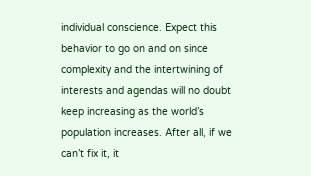individual conscience. Expect this behavior to go on and on since complexity and the intertwining of interests and agendas will no doubt keep increasing as the world’s population increases. After all, if we can’t fix it, it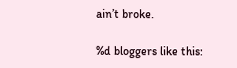ain’t broke.

%d bloggers like this: